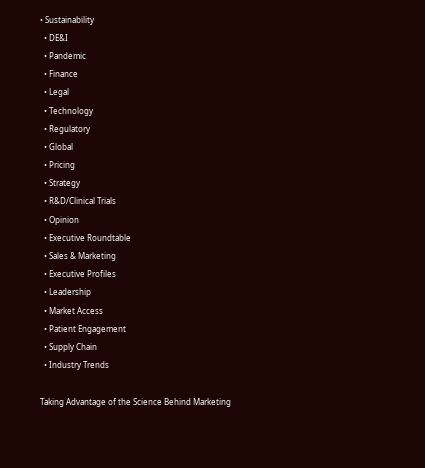• Sustainability
  • DE&I
  • Pandemic
  • Finance
  • Legal
  • Technology
  • Regulatory
  • Global
  • Pricing
  • Strategy
  • R&D/Clinical Trials
  • Opinion
  • Executive Roundtable
  • Sales & Marketing
  • Executive Profiles
  • Leadership
  • Market Access
  • Patient Engagement
  • Supply Chain
  • Industry Trends

Taking Advantage of the Science Behind Marketing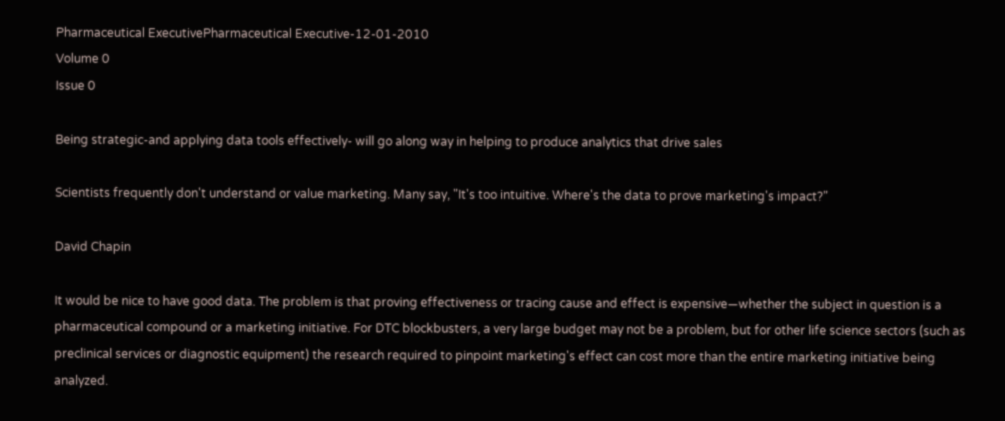Pharmaceutical ExecutivePharmaceutical Executive-12-01-2010
Volume 0
Issue 0

Being strategic-and applying data tools effectively- will go along way in helping to produce analytics that drive sales

Scientists frequently don't understand or value marketing. Many say, "It's too intuitive. Where's the data to prove marketing's impact?"

David Chapin

It would be nice to have good data. The problem is that proving effectiveness or tracing cause and effect is expensive—whether the subject in question is a pharmaceutical compound or a marketing initiative. For DTC blockbusters, a very large budget may not be a problem, but for other life science sectors (such as preclinical services or diagnostic equipment) the research required to pinpoint marketing's effect can cost more than the entire marketing initiative being analyzed.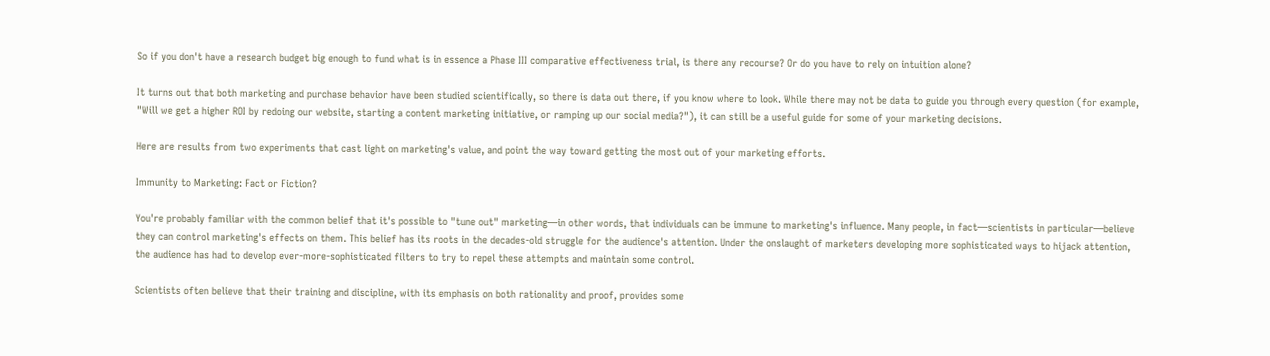So if you don't have a research budget big enough to fund what is in essence a Phase III comparative effectiveness trial, is there any recourse? Or do you have to rely on intuition alone?

It turns out that both marketing and purchase behavior have been studied scientifically, so there is data out there, if you know where to look. While there may not be data to guide you through every question (for example, "Will we get a higher ROI by redoing our website, starting a content marketing initiative, or ramping up our social media?"), it can still be a useful guide for some of your marketing decisions.

Here are results from two experiments that cast light on marketing's value, and point the way toward getting the most out of your marketing efforts.

Immunity to Marketing: Fact or Fiction?

You're probably familiar with the common belief that it's possible to "tune out" marketing—in other words, that individuals can be immune to marketing's influence. Many people, in fact—scientists in particular—believe they can control marketing's effects on them. This belief has its roots in the decades-old struggle for the audience's attention. Under the onslaught of marketers developing more sophisticated ways to hijack attention, the audience has had to develop ever-more-sophisticated filters to try to repel these attempts and maintain some control.

Scientists often believe that their training and discipline, with its emphasis on both rationality and proof, provides some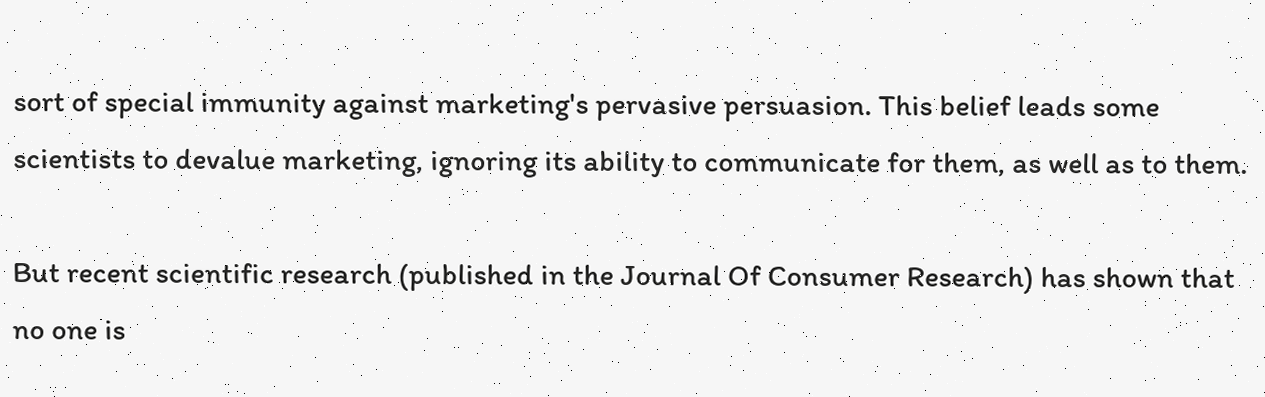sort of special immunity against marketing's pervasive persuasion. This belief leads some scientists to devalue marketing, ignoring its ability to communicate for them, as well as to them.

But recent scientific research (published in the Journal Of Consumer Research) has shown that no one is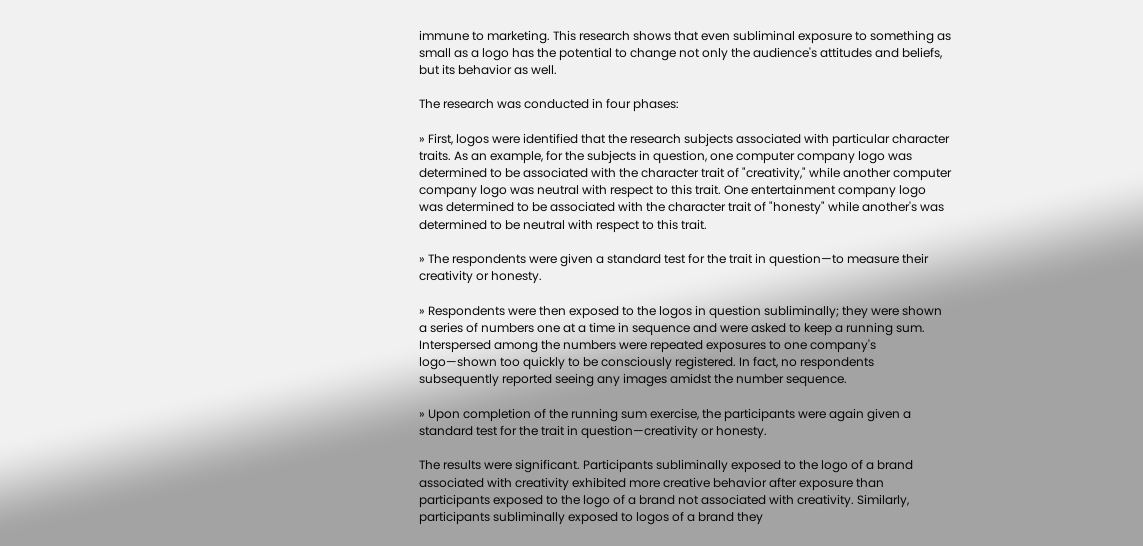immune to marketing. This research shows that even subliminal exposure to something as small as a logo has the potential to change not only the audience's attitudes and beliefs, but its behavior as well.

The research was conducted in four phases:

» First, logos were identified that the research subjects associated with particular character traits. As an example, for the subjects in question, one computer company logo was determined to be associated with the character trait of "creativity," while another computer company logo was neutral with respect to this trait. One entertainment company logo was determined to be associated with the character trait of "honesty" while another's was determined to be neutral with respect to this trait.

» The respondents were given a standard test for the trait in question—to measure their creativity or honesty.

» Respondents were then exposed to the logos in question subliminally; they were shown a series of numbers one at a time in sequence and were asked to keep a running sum. Interspersed among the numbers were repeated exposures to one company's logo—shown too quickly to be consciously registered. In fact, no respondents subsequently reported seeing any images amidst the number sequence.

» Upon completion of the running sum exercise, the participants were again given a standard test for the trait in question—creativity or honesty.

The results were significant. Participants subliminally exposed to the logo of a brand associated with creativity exhibited more creative behavior after exposure than participants exposed to the logo of a brand not associated with creativity. Similarly, participants subliminally exposed to logos of a brand they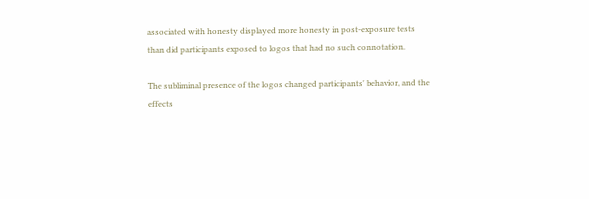associated with honesty displayed more honesty in post-exposure tests than did participants exposed to logos that had no such connotation.

The subliminal presence of the logos changed participants' behavior, and the effects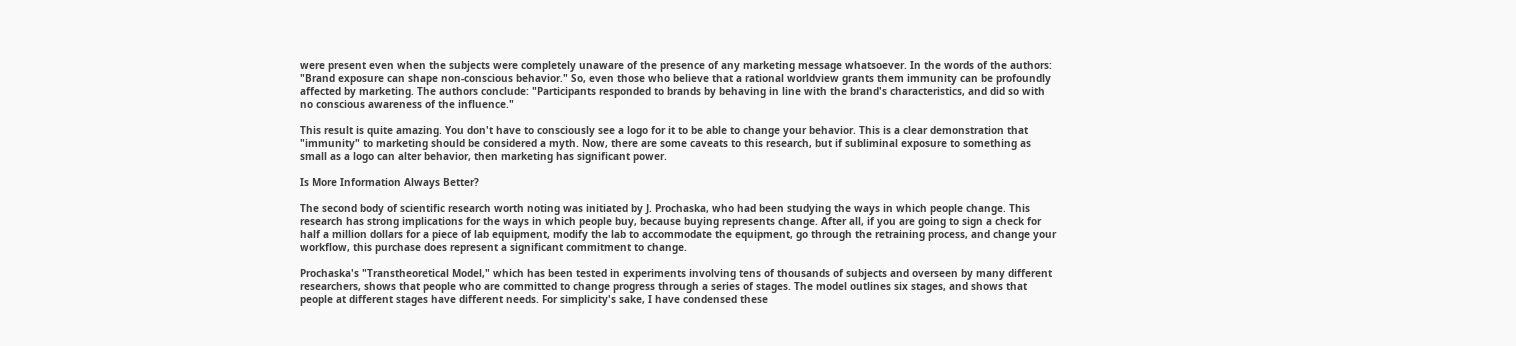were present even when the subjects were completely unaware of the presence of any marketing message whatsoever. In the words of the authors: "Brand exposure can shape non-conscious behavior." So, even those who believe that a rational worldview grants them immunity can be profoundly affected by marketing. The authors conclude: "Participants responded to brands by behaving in line with the brand's characteristics, and did so with no conscious awareness of the influence."

This result is quite amazing. You don't have to consciously see a logo for it to be able to change your behavior. This is a clear demonstration that "immunity" to marketing should be considered a myth. Now, there are some caveats to this research, but if subliminal exposure to something as small as a logo can alter behavior, then marketing has significant power.

Is More Information Always Better?

The second body of scientific research worth noting was initiated by J. Prochaska, who had been studying the ways in which people change. This research has strong implications for the ways in which people buy, because buying represents change. After all, if you are going to sign a check for half a million dollars for a piece of lab equipment, modify the lab to accommodate the equipment, go through the retraining process, and change your workflow, this purchase does represent a significant commitment to change.

Prochaska's "Transtheoretical Model," which has been tested in experiments involving tens of thousands of subjects and overseen by many different researchers, shows that people who are committed to change progress through a series of stages. The model outlines six stages, and shows that people at different stages have different needs. For simplicity's sake, I have condensed these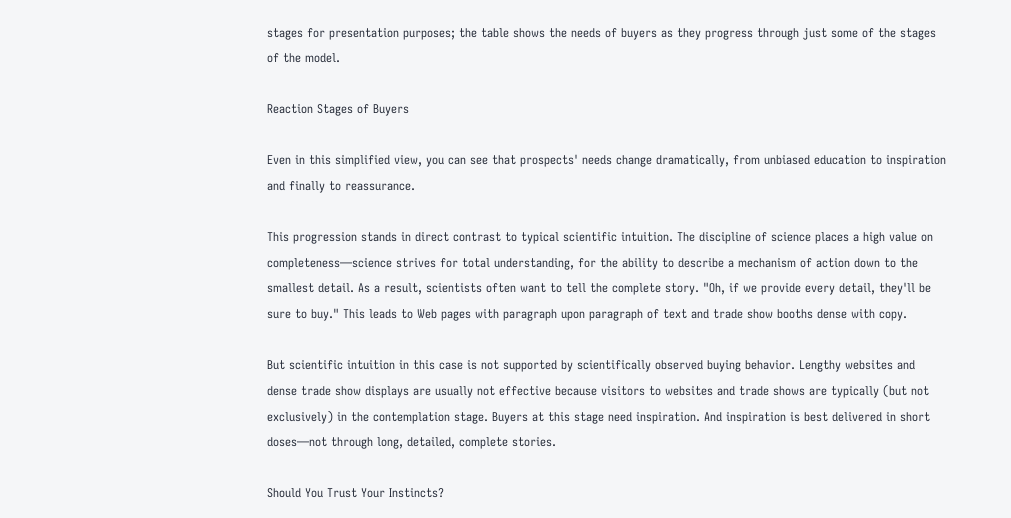stages for presentation purposes; the table shows the needs of buyers as they progress through just some of the stages of the model.

Reaction Stages of Buyers

Even in this simplified view, you can see that prospects' needs change dramatically, from unbiased education to inspiration and finally to reassurance.

This progression stands in direct contrast to typical scientific intuition. The discipline of science places a high value on completeness—science strives for total understanding, for the ability to describe a mechanism of action down to the smallest detail. As a result, scientists often want to tell the complete story. "Oh, if we provide every detail, they'll be sure to buy." This leads to Web pages with paragraph upon paragraph of text and trade show booths dense with copy.

But scientific intuition in this case is not supported by scientifically observed buying behavior. Lengthy websites and dense trade show displays are usually not effective because visitors to websites and trade shows are typically (but not exclusively) in the contemplation stage. Buyers at this stage need inspiration. And inspiration is best delivered in short doses—not through long, detailed, complete stories.

Should You Trust Your Instincts?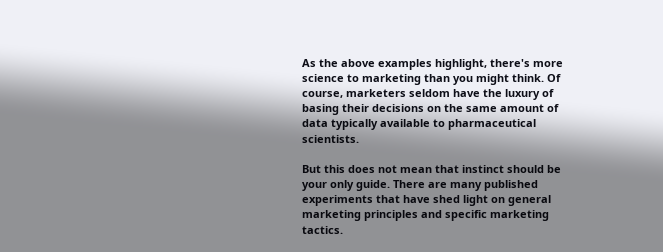As the above examples highlight, there's more science to marketing than you might think. Of course, marketers seldom have the luxury of basing their decisions on the same amount of data typically available to pharmaceutical scientists.

But this does not mean that instinct should be your only guide. There are many published experiments that have shed light on general marketing principles and specific marketing tactics.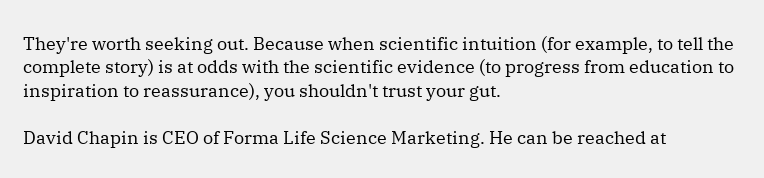They're worth seeking out. Because when scientific intuition (for example, to tell the complete story) is at odds with the scientific evidence (to progress from education to inspiration to reassurance), you shouldn't trust your gut.

David Chapin is CEO of Forma Life Science Marketing. He can be reached at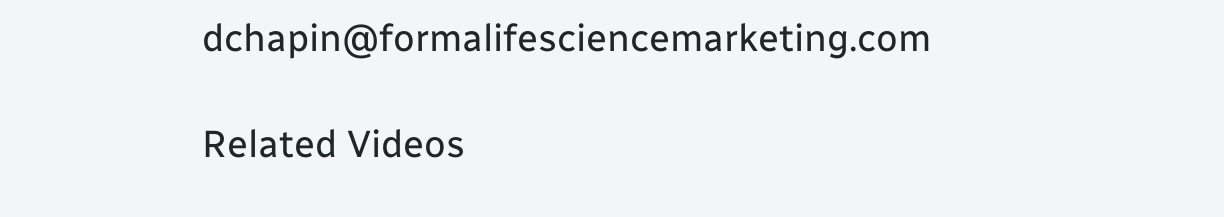dchapin@formalifesciencemarketing.com

Related Videos